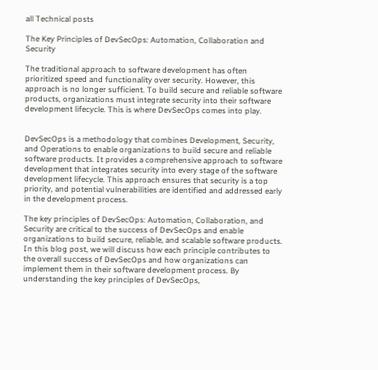all Technical posts

The Key Principles of DevSecOps: Automation, Collaboration and Security

The traditional approach to software development has often prioritized speed and functionality over security. However, this approach is no longer sufficient. To build secure and reliable software products, organizations must integrate security into their software development lifecycle. This is where DevSecOps comes into play.


DevSecOps is a methodology that combines Development, Security, and Operations to enable organizations to build secure and reliable software products. It provides a comprehensive approach to software development that integrates security into every stage of the software development lifecycle. This approach ensures that security is a top priority, and potential vulnerabilities are identified and addressed early in the development process.

The key principles of DevSecOps: Automation, Collaboration, and Security are critical to the success of DevSecOps and enable organizations to build secure, reliable, and scalable software products. In this blog post, we will discuss how each principle contributes to the overall success of DevSecOps and how organizations can implement them in their software development process. By understanding the key principles of DevSecOps,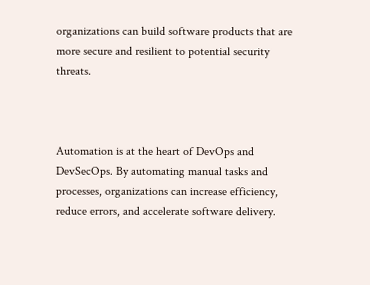organizations can build software products that are more secure and resilient to potential security threats.



Automation is at the heart of DevOps and DevSecOps. By automating manual tasks and processes, organizations can increase efficiency, reduce errors, and accelerate software delivery.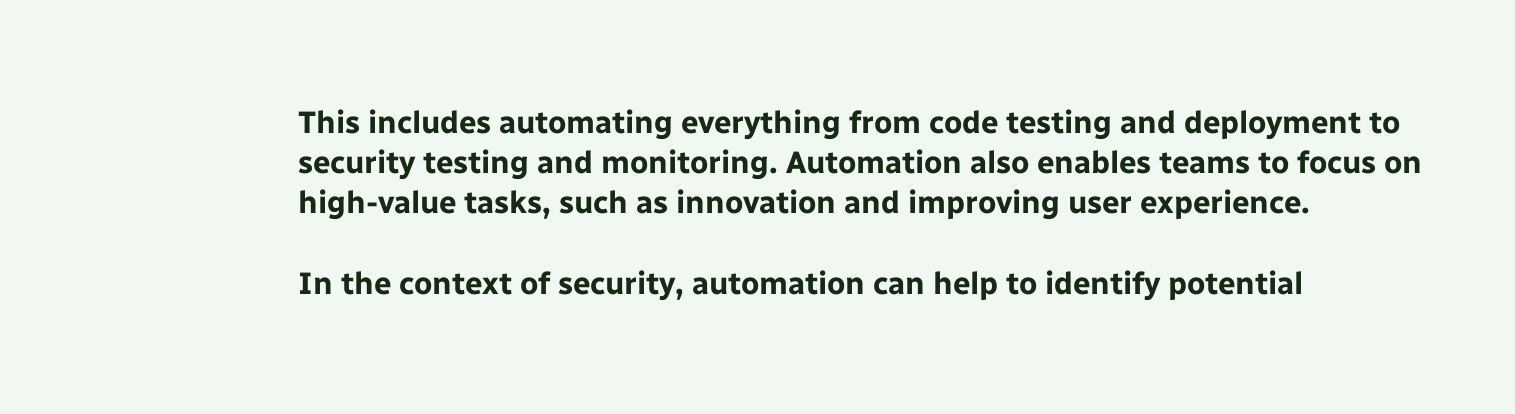This includes automating everything from code testing and deployment to security testing and monitoring. Automation also enables teams to focus on high-value tasks, such as innovation and improving user experience.

In the context of security, automation can help to identify potential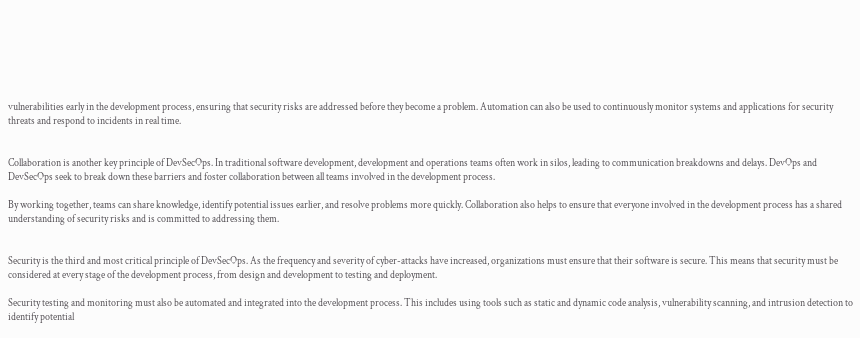vulnerabilities early in the development process, ensuring that security risks are addressed before they become a problem. Automation can also be used to continuously monitor systems and applications for security threats and respond to incidents in real time.


Collaboration is another key principle of DevSecOps. In traditional software development, development and operations teams often work in silos, leading to communication breakdowns and delays. DevOps and DevSecOps seek to break down these barriers and foster collaboration between all teams involved in the development process.

By working together, teams can share knowledge, identify potential issues earlier, and resolve problems more quickly. Collaboration also helps to ensure that everyone involved in the development process has a shared understanding of security risks and is committed to addressing them.


Security is the third and most critical principle of DevSecOps. As the frequency and severity of cyber-attacks have increased, organizations must ensure that their software is secure. This means that security must be considered at every stage of the development process, from design and development to testing and deployment.

Security testing and monitoring must also be automated and integrated into the development process. This includes using tools such as static and dynamic code analysis, vulnerability scanning, and intrusion detection to identify potential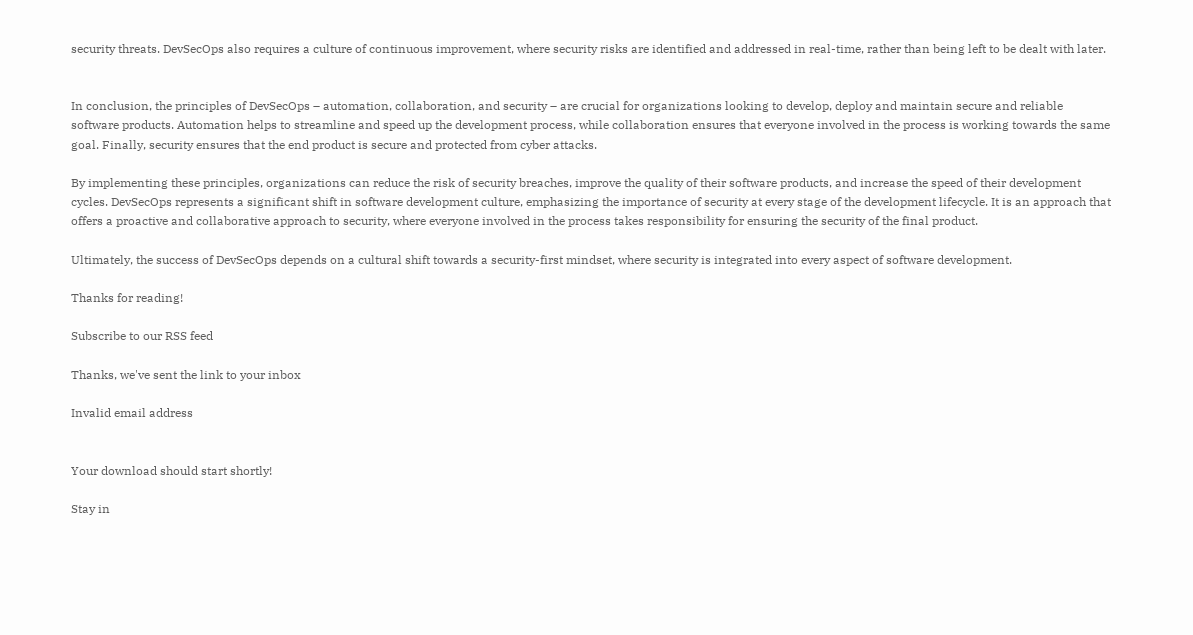security threats. DevSecOps also requires a culture of continuous improvement, where security risks are identified and addressed in real-time, rather than being left to be dealt with later.


In conclusion, the principles of DevSecOps – automation, collaboration, and security – are crucial for organizations looking to develop, deploy and maintain secure and reliable software products. Automation helps to streamline and speed up the development process, while collaboration ensures that everyone involved in the process is working towards the same goal. Finally, security ensures that the end product is secure and protected from cyber attacks.

By implementing these principles, organizations can reduce the risk of security breaches, improve the quality of their software products, and increase the speed of their development cycles. DevSecOps represents a significant shift in software development culture, emphasizing the importance of security at every stage of the development lifecycle. It is an approach that offers a proactive and collaborative approach to security, where everyone involved in the process takes responsibility for ensuring the security of the final product.

Ultimately, the success of DevSecOps depends on a cultural shift towards a security-first mindset, where security is integrated into every aspect of software development.

Thanks for reading!

Subscribe to our RSS feed

Thanks, we've sent the link to your inbox

Invalid email address


Your download should start shortly!

Stay in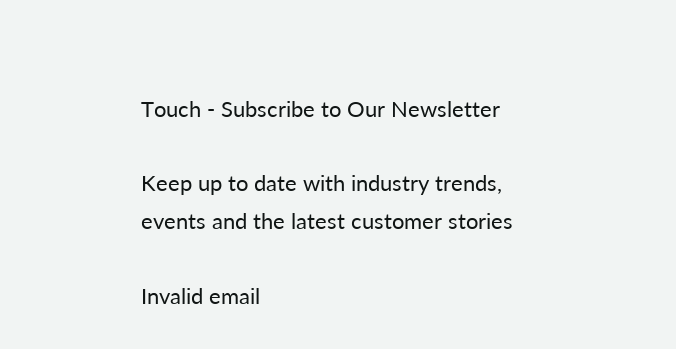Touch - Subscribe to Our Newsletter

Keep up to date with industry trends, events and the latest customer stories

Invalid email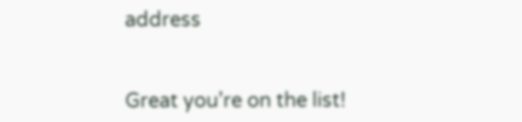address


Great you’re on the list!